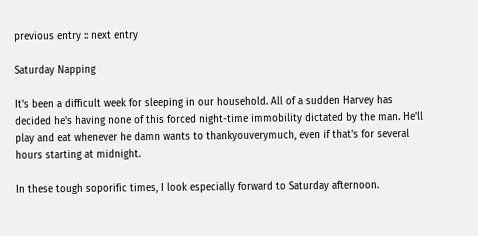previous entry :: next entry

Saturday Napping

It's been a difficult week for sleeping in our household. All of a sudden Harvey has decided he's having none of this forced night-time immobility dictated by the man. He'll play and eat whenever he damn wants to thankyouverymuch, even if that's for several hours starting at midnight.

In these tough soporific times, I look especially forward to Saturday afternoon.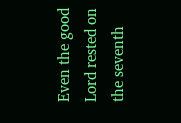Even the good Lord rested on the seventh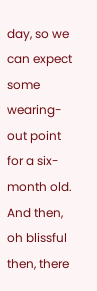day, so we can expect some wearing-out point for a six-month old. And then, oh blissful then, there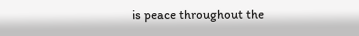is peace throughout the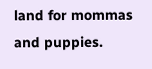land for mommas and puppies.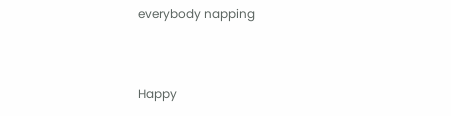everybody napping


Happy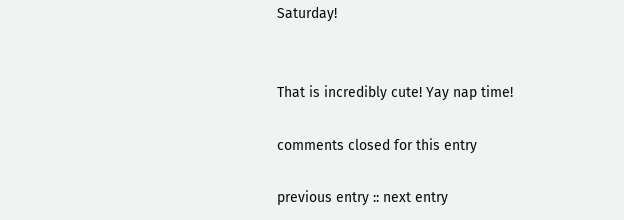Saturday!


That is incredibly cute! Yay nap time!

comments closed for this entry

previous entry :: next entry